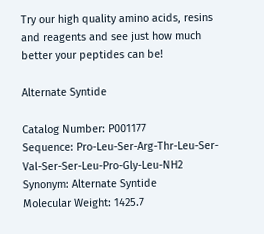Try our high quality amino acids, resins and reagents and see just how much better your peptides can be!

Alternate Syntide

Catalog Number: P001177
Sequence: Pro-Leu-Ser-Arg-Thr-Leu-Ser-Val-Ser-Ser-Leu-Pro-Gly-Leu-NH2
Synonym: Alternate Syntide
Molecular Weight: 1425.7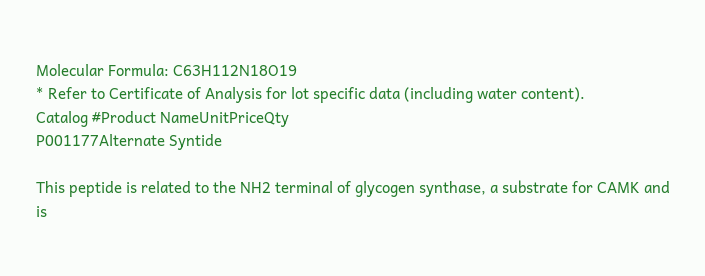Molecular Formula: C63H112N18O19
* Refer to Certificate of Analysis for lot specific data (including water content).
Catalog #Product NameUnitPriceQty
P001177Alternate Syntide

This peptide is related to the NH2 terminal of glycogen synthase, a substrate for CAMK and is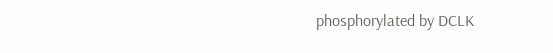phosphorylated by DCLK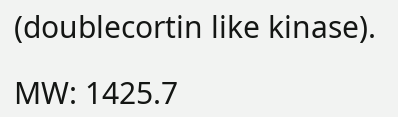(doublecortin like kinase).

MW: 1425.7